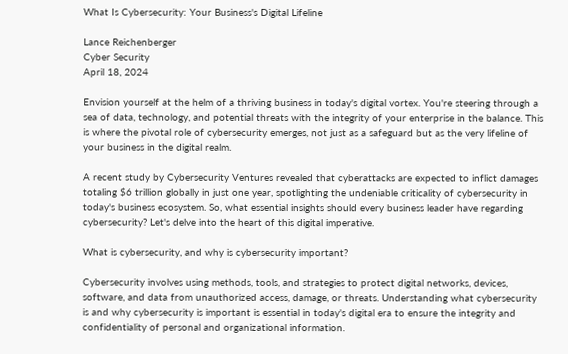What Is Cybersecurity: Your Business's Digital Lifeline

Lance Reichenberger
Cyber Security
April 18, 2024

Envision yourself at the helm of a thriving business in today's digital vortex. You're steering through a sea of data, technology, and potential threats with the integrity of your enterprise in the balance. This is where the pivotal role of cybersecurity emerges, not just as a safeguard but as the very lifeline of your business in the digital realm.

A recent study by Cybersecurity Ventures revealed that cyberattacks are expected to inflict damages totaling $6 trillion globally in just one year, spotlighting the undeniable criticality of cybersecurity in today's business ecosystem. So, what essential insights should every business leader have regarding cybersecurity? Let's delve into the heart of this digital imperative.

What is cybersecurity, and why is cybersecurity important?

Cybersecurity involves using methods, tools, and strategies to protect digital networks, devices, software, and data from unauthorized access, damage, or threats. Understanding what cybersecurity is and why cybersecurity is important is essential in today's digital era to ensure the integrity and confidentiality of personal and organizational information.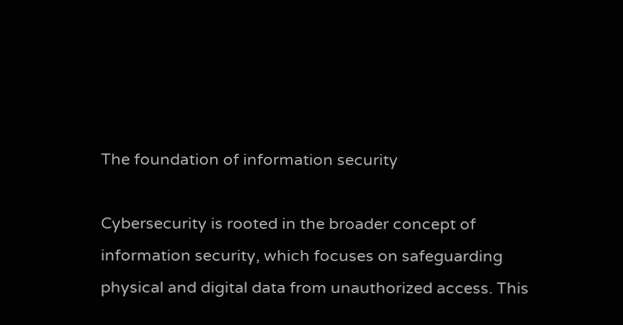The foundation of information security

Cybersecurity is rooted in the broader concept of information security, which focuses on safeguarding physical and digital data from unauthorized access. This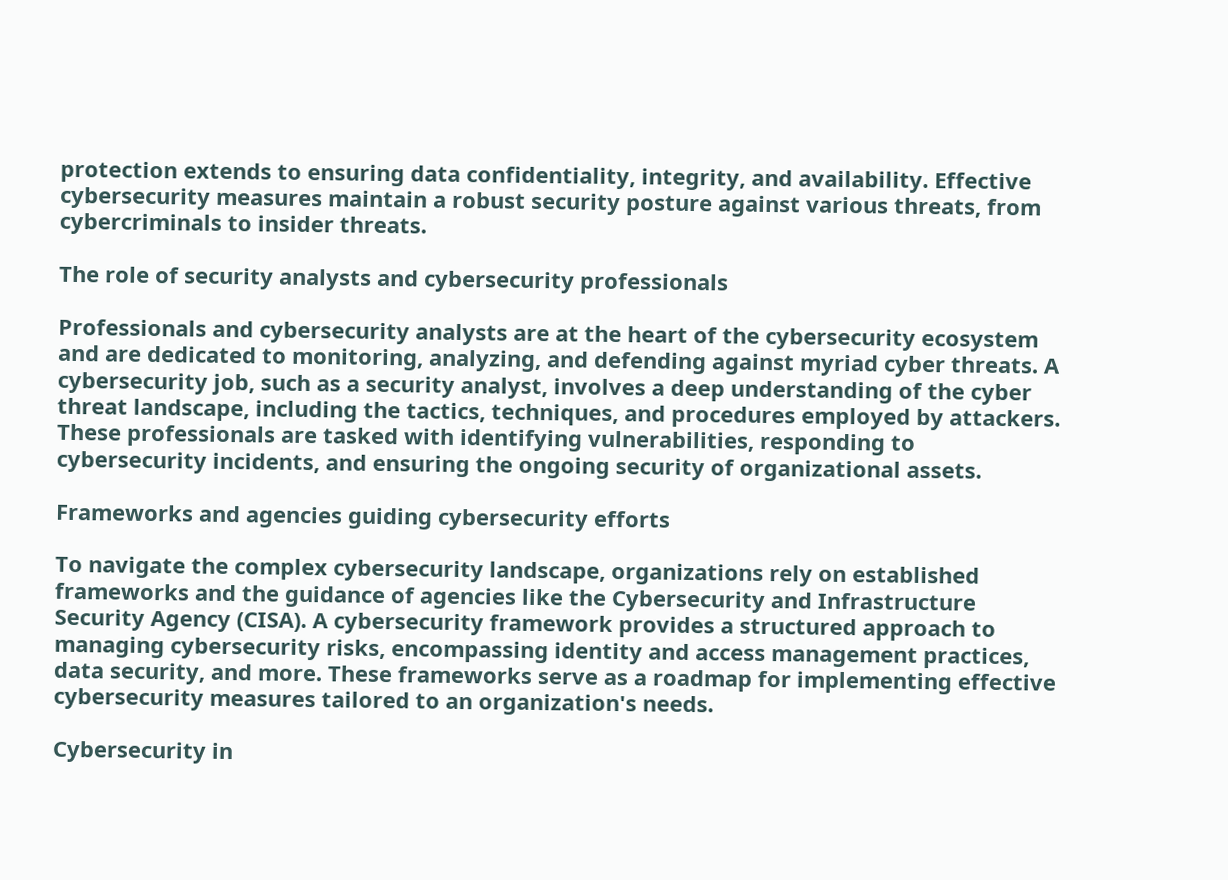protection extends to ensuring data confidentiality, integrity, and availability. Effective cybersecurity measures maintain a robust security posture against various threats, from cybercriminals to insider threats.

The role of security analysts and cybersecurity professionals

Professionals and cybersecurity analysts are at the heart of the cybersecurity ecosystem and are dedicated to monitoring, analyzing, and defending against myriad cyber threats. A cybersecurity job, such as a security analyst, involves a deep understanding of the cyber threat landscape, including the tactics, techniques, and procedures employed by attackers. These professionals are tasked with identifying vulnerabilities, responding to cybersecurity incidents, and ensuring the ongoing security of organizational assets.

Frameworks and agencies guiding cybersecurity efforts

To navigate the complex cybersecurity landscape, organizations rely on established frameworks and the guidance of agencies like the Cybersecurity and Infrastructure Security Agency (CISA). A cybersecurity framework provides a structured approach to managing cybersecurity risks, encompassing identity and access management practices, data security, and more. These frameworks serve as a roadmap for implementing effective cybersecurity measures tailored to an organization's needs.

Cybersecurity in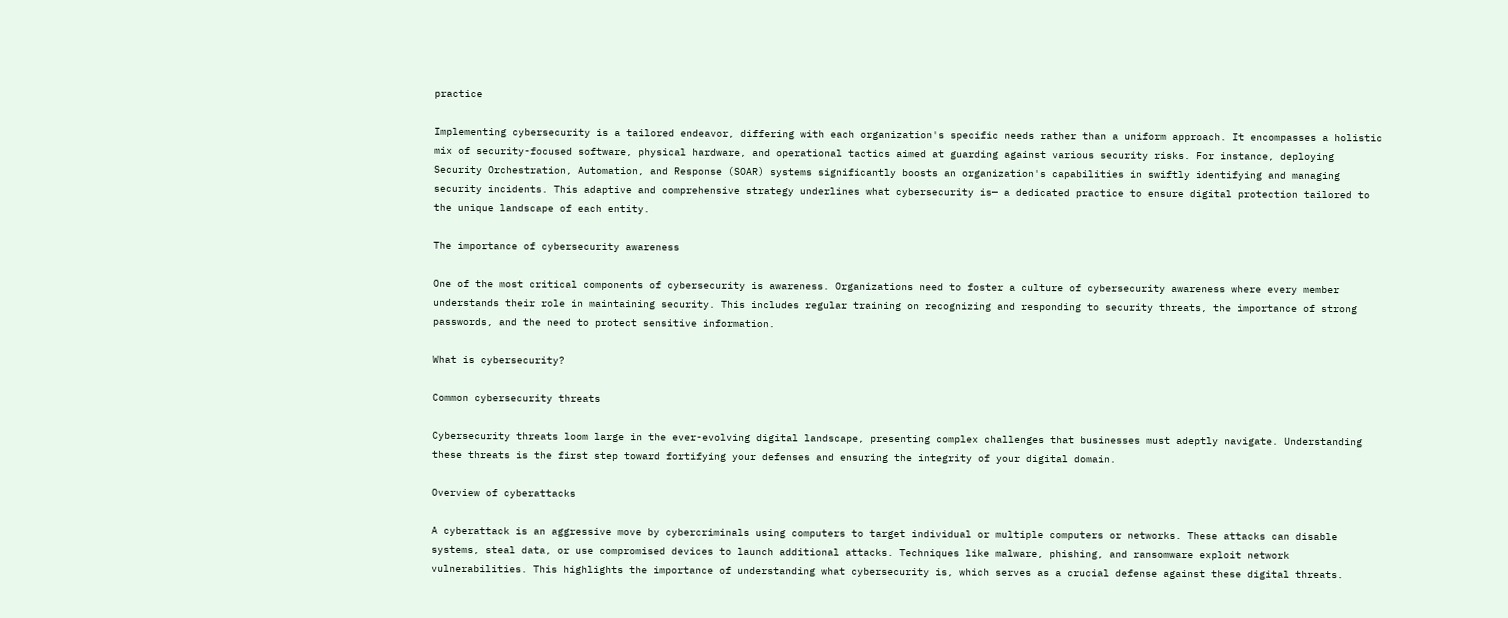practice

Implementing cybersecurity is a tailored endeavor, differing with each organization's specific needs rather than a uniform approach. It encompasses a holistic mix of security-focused software, physical hardware, and operational tactics aimed at guarding against various security risks. For instance, deploying Security Orchestration, Automation, and Response (SOAR) systems significantly boosts an organization's capabilities in swiftly identifying and managing security incidents. This adaptive and comprehensive strategy underlines what cybersecurity is— a dedicated practice to ensure digital protection tailored to the unique landscape of each entity.

The importance of cybersecurity awareness

One of the most critical components of cybersecurity is awareness. Organizations need to foster a culture of cybersecurity awareness where every member understands their role in maintaining security. This includes regular training on recognizing and responding to security threats, the importance of strong passwords, and the need to protect sensitive information.

What is cybersecurity?

Common cybersecurity threats

Cybersecurity threats loom large in the ever-evolving digital landscape, presenting complex challenges that businesses must adeptly navigate. Understanding these threats is the first step toward fortifying your defenses and ensuring the integrity of your digital domain.

Overview of cyberattacks

A cyberattack is an aggressive move by cybercriminals using computers to target individual or multiple computers or networks. These attacks can disable systems, steal data, or use compromised devices to launch additional attacks. Techniques like malware, phishing, and ransomware exploit network vulnerabilities. This highlights the importance of understanding what cybersecurity is, which serves as a crucial defense against these digital threats.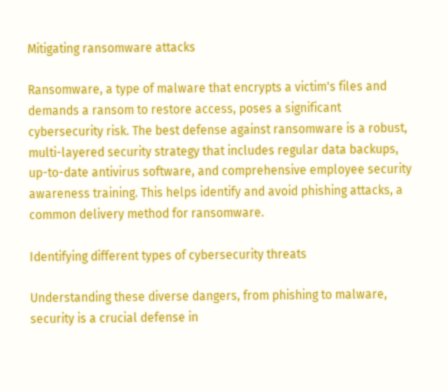Mitigating ransomware attacks

Ransomware, a type of malware that encrypts a victim's files and demands a ransom to restore access, poses a significant cybersecurity risk. The best defense against ransomware is a robust, multi-layered security strategy that includes regular data backups, up-to-date antivirus software, and comprehensive employee security awareness training. This helps identify and avoid phishing attacks, a common delivery method for ransomware.

Identifying different types of cybersecurity threats

Understanding these diverse dangers, from phishing to malware, security is a crucial defense in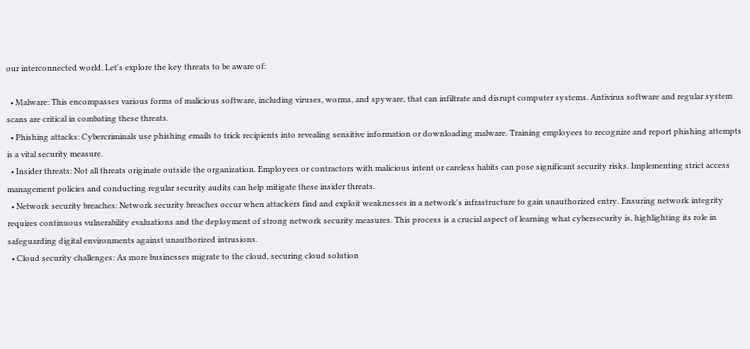our interconnected world. Let's explore the key threats to be aware of:

  • Malware: This encompasses various forms of malicious software, including viruses, worms, and spyware, that can infiltrate and disrupt computer systems. Antivirus software and regular system scans are critical in combating these threats.
  • Phishing attacks: Cybercriminals use phishing emails to trick recipients into revealing sensitive information or downloading malware. Training employees to recognize and report phishing attempts is a vital security measure.
  • Insider threats: Not all threats originate outside the organization. Employees or contractors with malicious intent or careless habits can pose significant security risks. Implementing strict access management policies and conducting regular security audits can help mitigate these insider threats.
  • Network security breaches: Network security breaches occur when attackers find and exploit weaknesses in a network's infrastructure to gain unauthorized entry. Ensuring network integrity requires continuous vulnerability evaluations and the deployment of strong network security measures. This process is a crucial aspect of learning what cybersecurity is, highlighting its role in safeguarding digital environments against unauthorized intrusions.
  • Cloud security challenges: As more businesses migrate to the cloud, securing cloud solution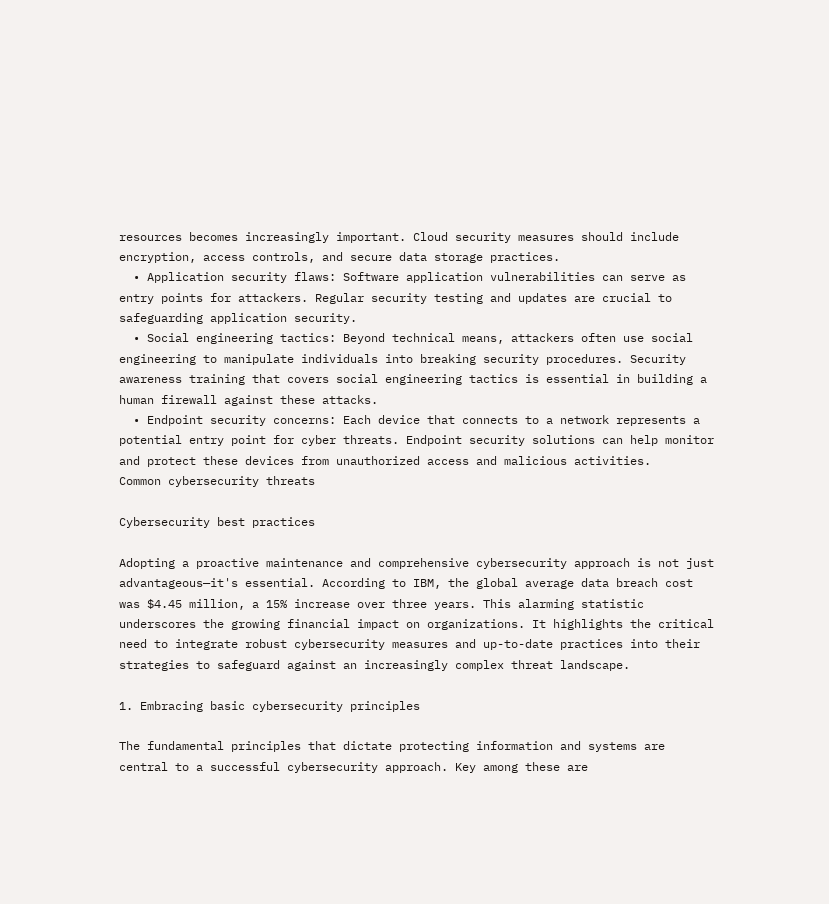resources becomes increasingly important. Cloud security measures should include encryption, access controls, and secure data storage practices.
  • Application security flaws: Software application vulnerabilities can serve as entry points for attackers. Regular security testing and updates are crucial to safeguarding application security.
  • Social engineering tactics: Beyond technical means, attackers often use social engineering to manipulate individuals into breaking security procedures. Security awareness training that covers social engineering tactics is essential in building a human firewall against these attacks.
  • Endpoint security concerns: Each device that connects to a network represents a potential entry point for cyber threats. Endpoint security solutions can help monitor and protect these devices from unauthorized access and malicious activities.
Common cybersecurity threats

Cybersecurity best practices

Adopting a proactive maintenance and comprehensive cybersecurity approach is not just advantageous—it's essential. According to IBM, the global average data breach cost was $4.45 million, a 15% increase over three years. This alarming statistic underscores the growing financial impact on organizations. It highlights the critical need to integrate robust cybersecurity measures and up-to-date practices into their strategies to safeguard against an increasingly complex threat landscape.

1. Embracing basic cybersecurity principles

The fundamental principles that dictate protecting information and systems are central to a successful cybersecurity approach. Key among these are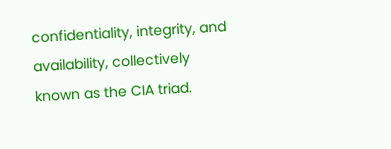confidentiality, integrity, and availability, collectively known as the CIA triad.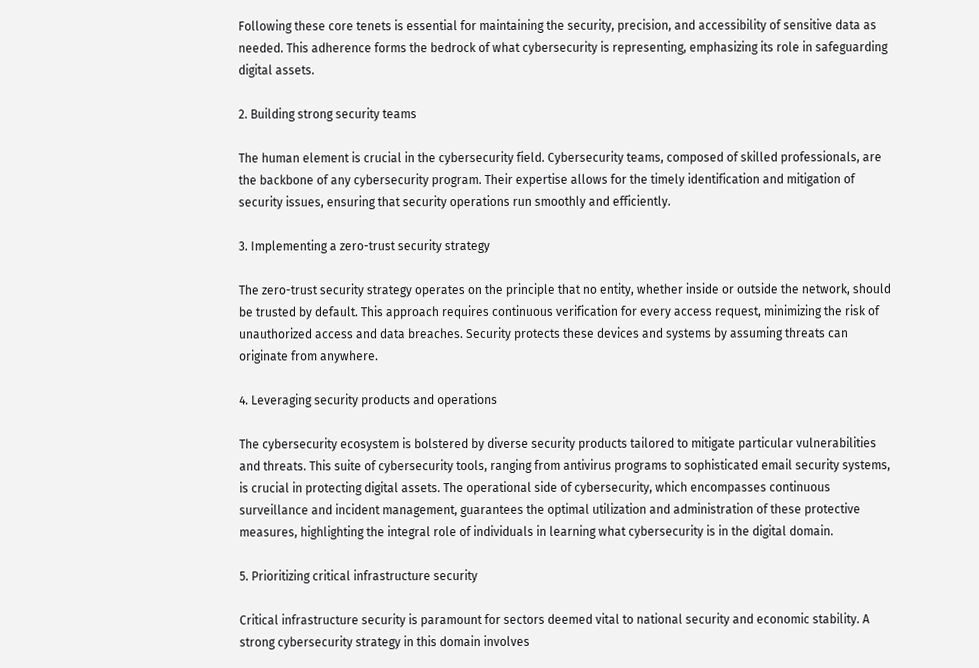Following these core tenets is essential for maintaining the security, precision, and accessibility of sensitive data as needed. This adherence forms the bedrock of what cybersecurity is representing, emphasizing its role in safeguarding digital assets.

2. Building strong security teams

The human element is crucial in the cybersecurity field. Cybersecurity teams, composed of skilled professionals, are the backbone of any cybersecurity program. Their expertise allows for the timely identification and mitigation of security issues, ensuring that security operations run smoothly and efficiently.

3. Implementing a zero-trust security strategy

The zero-trust security strategy operates on the principle that no entity, whether inside or outside the network, should be trusted by default. This approach requires continuous verification for every access request, minimizing the risk of unauthorized access and data breaches. Security protects these devices and systems by assuming threats can originate from anywhere.

4. Leveraging security products and operations

The cybersecurity ecosystem is bolstered by diverse security products tailored to mitigate particular vulnerabilities and threats. This suite of cybersecurity tools, ranging from antivirus programs to sophisticated email security systems, is crucial in protecting digital assets. The operational side of cybersecurity, which encompasses continuous surveillance and incident management, guarantees the optimal utilization and administration of these protective measures, highlighting the integral role of individuals in learning what cybersecurity is in the digital domain.

5. Prioritizing critical infrastructure security

Critical infrastructure security is paramount for sectors deemed vital to national security and economic stability. A strong cybersecurity strategy in this domain involves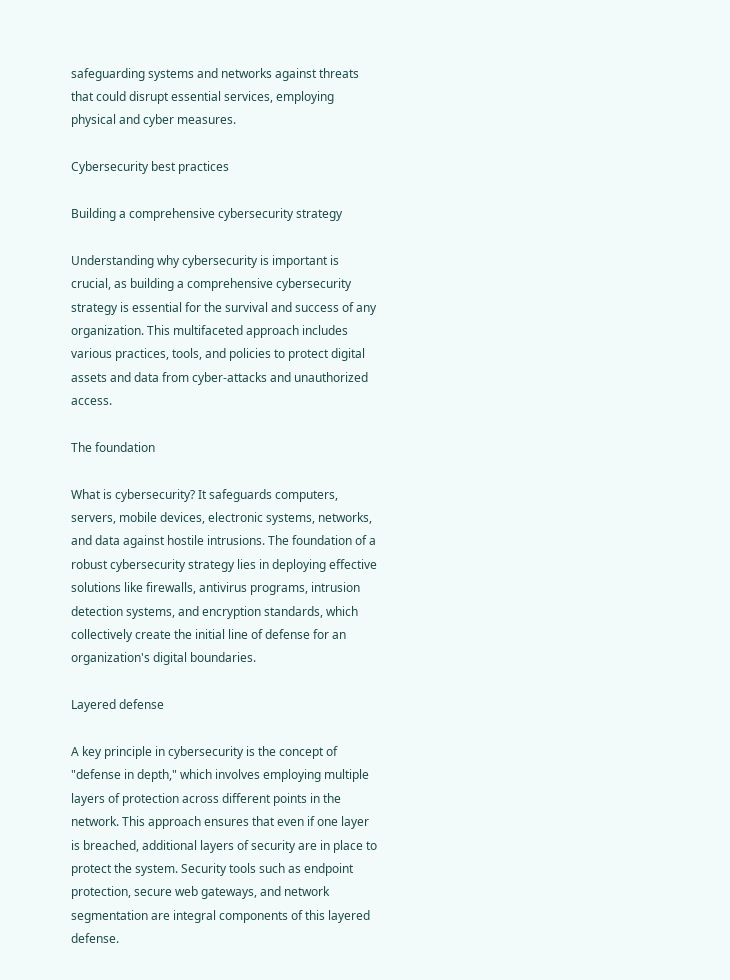safeguarding systems and networks against threats that could disrupt essential services, employing physical and cyber measures.

Cybersecurity best practices

Building a comprehensive cybersecurity strategy

Understanding why cybersecurity is important is crucial, as building a comprehensive cybersecurity strategy is essential for the survival and success of any organization. This multifaceted approach includes various practices, tools, and policies to protect digital assets and data from cyber-attacks and unauthorized access.

The foundation

What is cybersecurity? It safeguards computers, servers, mobile devices, electronic systems, networks, and data against hostile intrusions. The foundation of a robust cybersecurity strategy lies in deploying effective solutions like firewalls, antivirus programs, intrusion detection systems, and encryption standards, which collectively create the initial line of defense for an organization's digital boundaries.

Layered defense

A key principle in cybersecurity is the concept of "defense in depth," which involves employing multiple layers of protection across different points in the network. This approach ensures that even if one layer is breached, additional layers of security are in place to protect the system. Security tools such as endpoint protection, secure web gateways, and network segmentation are integral components of this layered defense.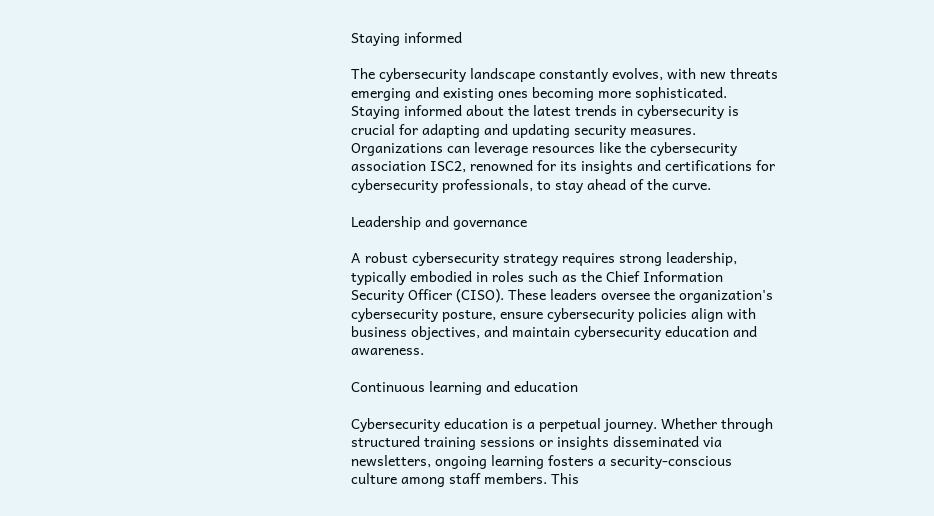Staying informed

The cybersecurity landscape constantly evolves, with new threats emerging and existing ones becoming more sophisticated. Staying informed about the latest trends in cybersecurity is crucial for adapting and updating security measures. Organizations can leverage resources like the cybersecurity association ISC2, renowned for its insights and certifications for cybersecurity professionals, to stay ahead of the curve.

Leadership and governance

A robust cybersecurity strategy requires strong leadership, typically embodied in roles such as the Chief Information Security Officer (CISO). These leaders oversee the organization's cybersecurity posture, ensure cybersecurity policies align with business objectives, and maintain cybersecurity education and awareness.

Continuous learning and education

Cybersecurity education is a perpetual journey. Whether through structured training sessions or insights disseminated via newsletters, ongoing learning fosters a security-conscious culture among staff members. This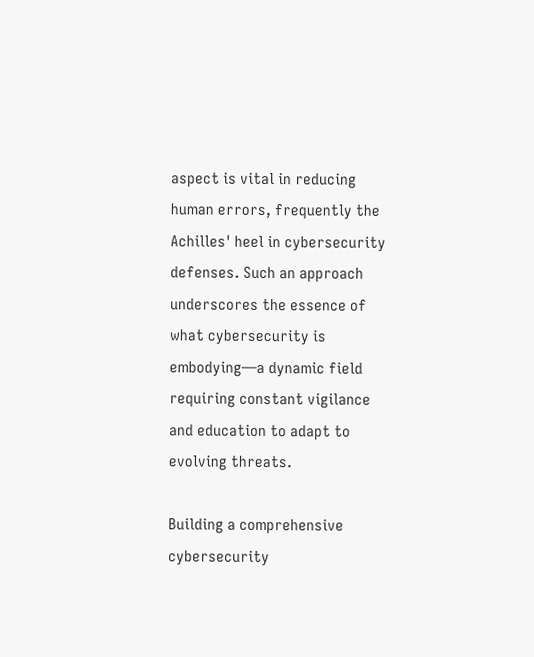aspect is vital in reducing human errors, frequently the Achilles' heel in cybersecurity defenses. Such an approach underscores the essence of what cybersecurity is embodying—a dynamic field requiring constant vigilance and education to adapt to evolving threats.

Building a comprehensive cybersecurity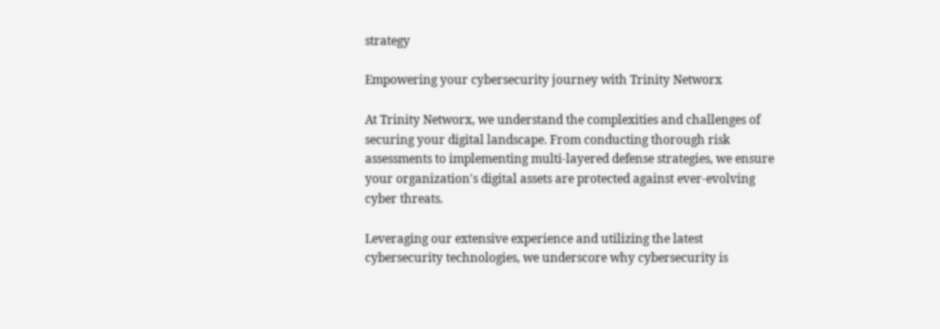strategy

Empowering your cybersecurity journey with Trinity Networx

At Trinity Networx, we understand the complexities and challenges of securing your digital landscape. From conducting thorough risk assessments to implementing multi-layered defense strategies, we ensure your organization's digital assets are protected against ever-evolving cyber threats.

Leveraging our extensive experience and utilizing the latest cybersecurity technologies, we underscore why cybersecurity is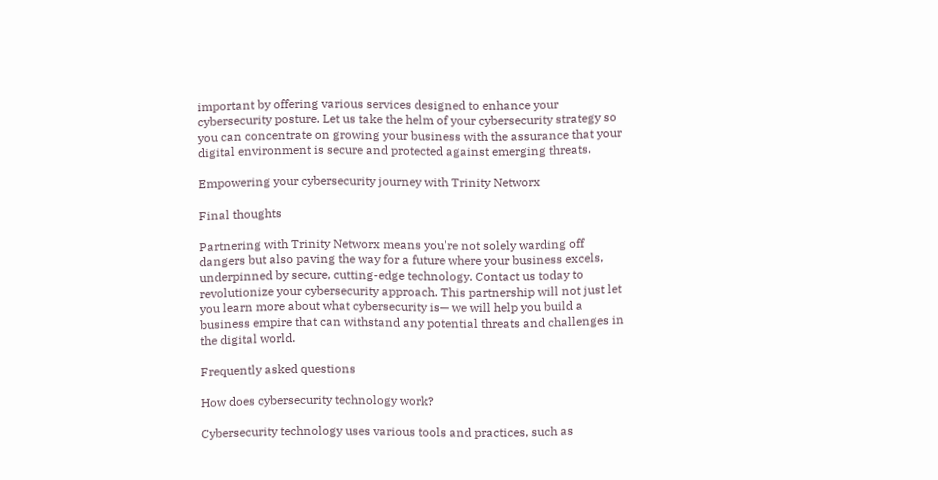important by offering various services designed to enhance your cybersecurity posture. Let us take the helm of your cybersecurity strategy so you can concentrate on growing your business with the assurance that your digital environment is secure and protected against emerging threats.

Empowering your cybersecurity journey with Trinity Networx

Final thoughts

Partnering with Trinity Networx means you're not solely warding off dangers but also paving the way for a future where your business excels, underpinned by secure, cutting-edge technology. Contact us today to revolutionize your cybersecurity approach. This partnership will not just let you learn more about what cybersecurity is— we will help you build a business empire that can withstand any potential threats and challenges in the digital world.

Frequently asked questions

How does cybersecurity technology work?

Cybersecurity technology uses various tools and practices, such as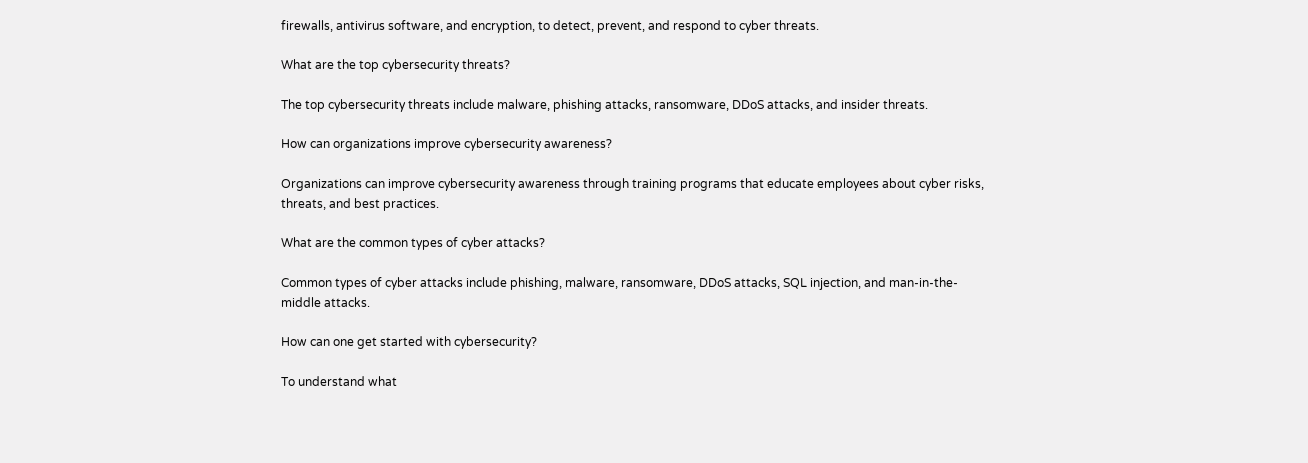firewalls, antivirus software, and encryption, to detect, prevent, and respond to cyber threats.

What are the top cybersecurity threats?

The top cybersecurity threats include malware, phishing attacks, ransomware, DDoS attacks, and insider threats.

How can organizations improve cybersecurity awareness?

Organizations can improve cybersecurity awareness through training programs that educate employees about cyber risks, threats, and best practices.

What are the common types of cyber attacks?

Common types of cyber attacks include phishing, malware, ransomware, DDoS attacks, SQL injection, and man-in-the-middle attacks.

How can one get started with cybersecurity?

To understand what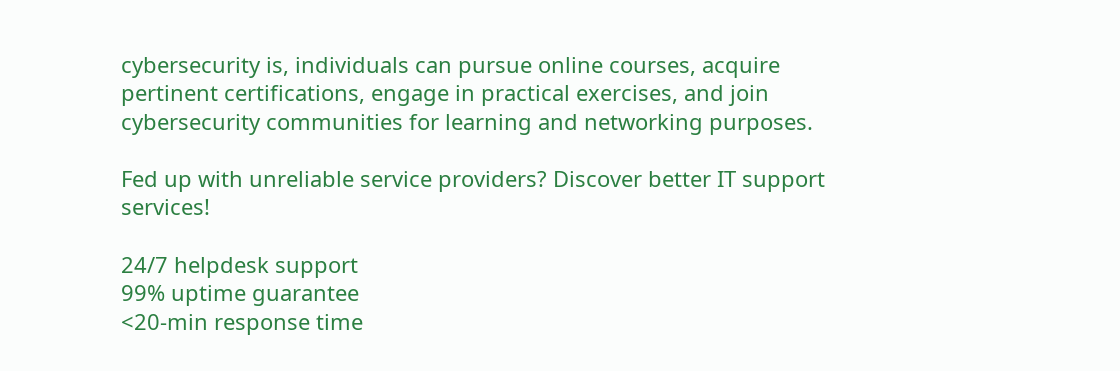cybersecurity is, individuals can pursue online courses, acquire pertinent certifications, engage in practical exercises, and join cybersecurity communities for learning and networking purposes.

Fed up with unreliable service providers? Discover better IT support services!

24/7 helpdesk support
99% uptime guarantee
<20-min response time